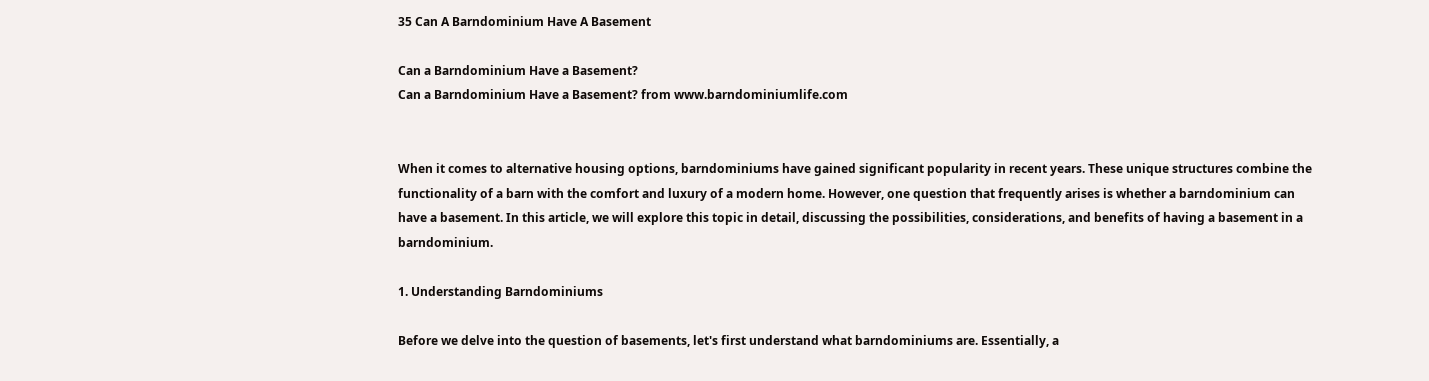35 Can A Barndominium Have A Basement

Can a Barndominium Have a Basement?
Can a Barndominium Have a Basement? from www.barndominiumlife.com


When it comes to alternative housing options, barndominiums have gained significant popularity in recent years. These unique structures combine the functionality of a barn with the comfort and luxury of a modern home. However, one question that frequently arises is whether a barndominium can have a basement. In this article, we will explore this topic in detail, discussing the possibilities, considerations, and benefits of having a basement in a barndominium.

1. Understanding Barndominiums

Before we delve into the question of basements, let's first understand what barndominiums are. Essentially, a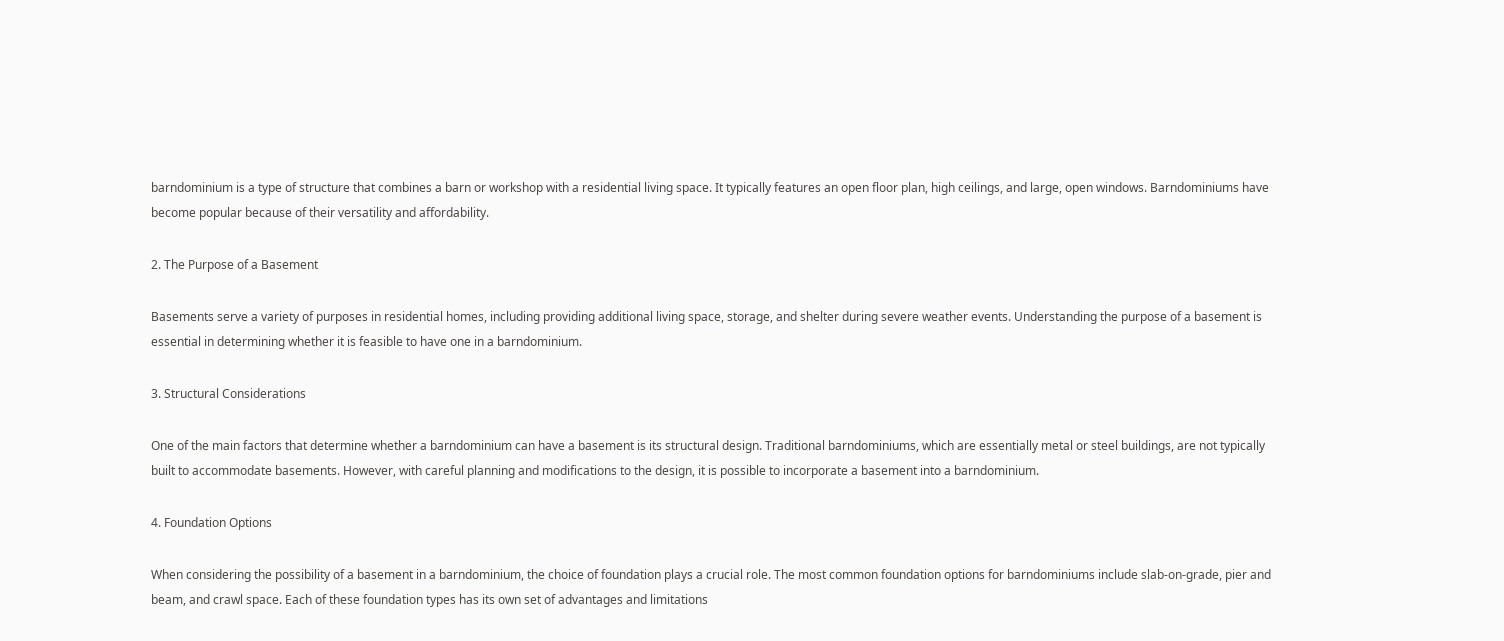barndominium is a type of structure that combines a barn or workshop with a residential living space. It typically features an open floor plan, high ceilings, and large, open windows. Barndominiums have become popular because of their versatility and affordability.

2. The Purpose of a Basement

Basements serve a variety of purposes in residential homes, including providing additional living space, storage, and shelter during severe weather events. Understanding the purpose of a basement is essential in determining whether it is feasible to have one in a barndominium.

3. Structural Considerations

One of the main factors that determine whether a barndominium can have a basement is its structural design. Traditional barndominiums, which are essentially metal or steel buildings, are not typically built to accommodate basements. However, with careful planning and modifications to the design, it is possible to incorporate a basement into a barndominium.

4. Foundation Options

When considering the possibility of a basement in a barndominium, the choice of foundation plays a crucial role. The most common foundation options for barndominiums include slab-on-grade, pier and beam, and crawl space. Each of these foundation types has its own set of advantages and limitations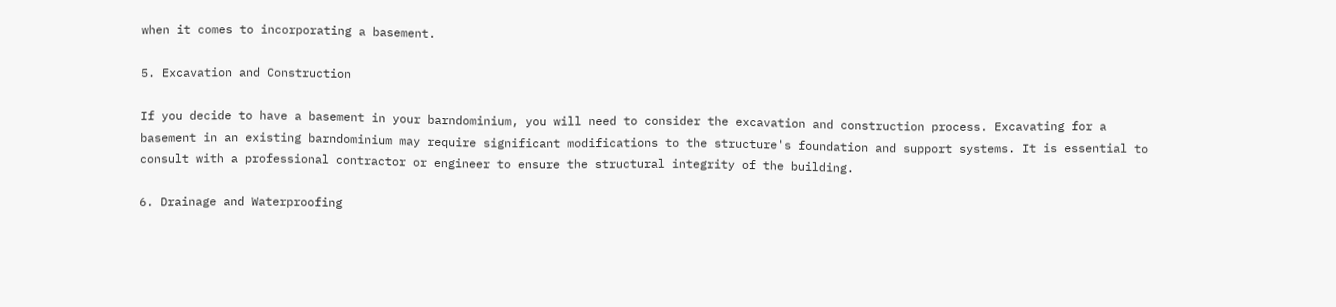when it comes to incorporating a basement.

5. Excavation and Construction

If you decide to have a basement in your barndominium, you will need to consider the excavation and construction process. Excavating for a basement in an existing barndominium may require significant modifications to the structure's foundation and support systems. It is essential to consult with a professional contractor or engineer to ensure the structural integrity of the building.

6. Drainage and Waterproofing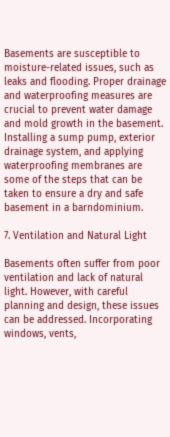Basements are susceptible to moisture-related issues, such as leaks and flooding. Proper drainage and waterproofing measures are crucial to prevent water damage and mold growth in the basement. Installing a sump pump, exterior drainage system, and applying waterproofing membranes are some of the steps that can be taken to ensure a dry and safe basement in a barndominium.

7. Ventilation and Natural Light

Basements often suffer from poor ventilation and lack of natural light. However, with careful planning and design, these issues can be addressed. Incorporating windows, vents,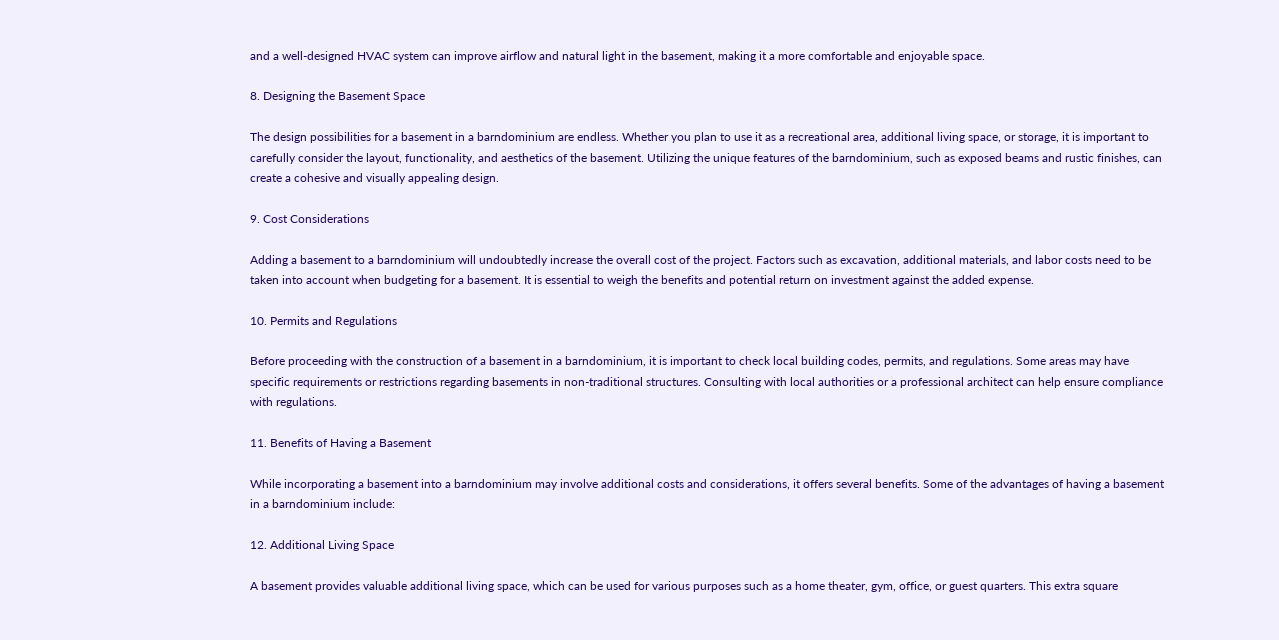and a well-designed HVAC system can improve airflow and natural light in the basement, making it a more comfortable and enjoyable space.

8. Designing the Basement Space

The design possibilities for a basement in a barndominium are endless. Whether you plan to use it as a recreational area, additional living space, or storage, it is important to carefully consider the layout, functionality, and aesthetics of the basement. Utilizing the unique features of the barndominium, such as exposed beams and rustic finishes, can create a cohesive and visually appealing design.

9. Cost Considerations

Adding a basement to a barndominium will undoubtedly increase the overall cost of the project. Factors such as excavation, additional materials, and labor costs need to be taken into account when budgeting for a basement. It is essential to weigh the benefits and potential return on investment against the added expense.

10. Permits and Regulations

Before proceeding with the construction of a basement in a barndominium, it is important to check local building codes, permits, and regulations. Some areas may have specific requirements or restrictions regarding basements in non-traditional structures. Consulting with local authorities or a professional architect can help ensure compliance with regulations.

11. Benefits of Having a Basement

While incorporating a basement into a barndominium may involve additional costs and considerations, it offers several benefits. Some of the advantages of having a basement in a barndominium include:

12. Additional Living Space

A basement provides valuable additional living space, which can be used for various purposes such as a home theater, gym, office, or guest quarters. This extra square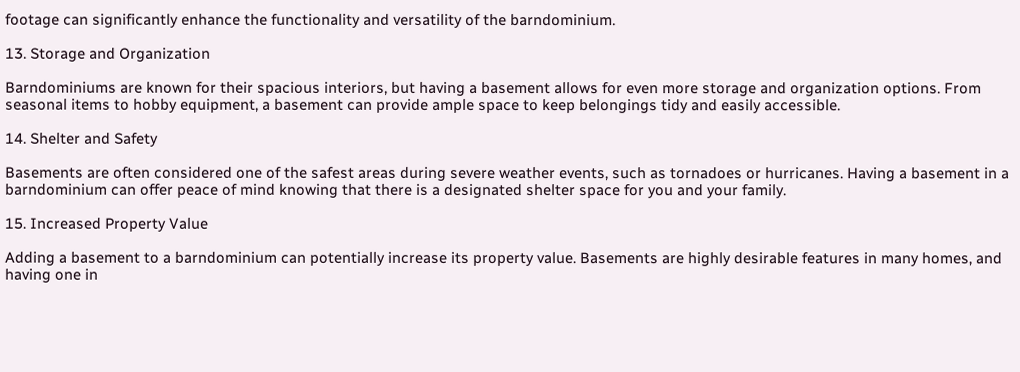footage can significantly enhance the functionality and versatility of the barndominium.

13. Storage and Organization

Barndominiums are known for their spacious interiors, but having a basement allows for even more storage and organization options. From seasonal items to hobby equipment, a basement can provide ample space to keep belongings tidy and easily accessible.

14. Shelter and Safety

Basements are often considered one of the safest areas during severe weather events, such as tornadoes or hurricanes. Having a basement in a barndominium can offer peace of mind knowing that there is a designated shelter space for you and your family.

15. Increased Property Value

Adding a basement to a barndominium can potentially increase its property value. Basements are highly desirable features in many homes, and having one in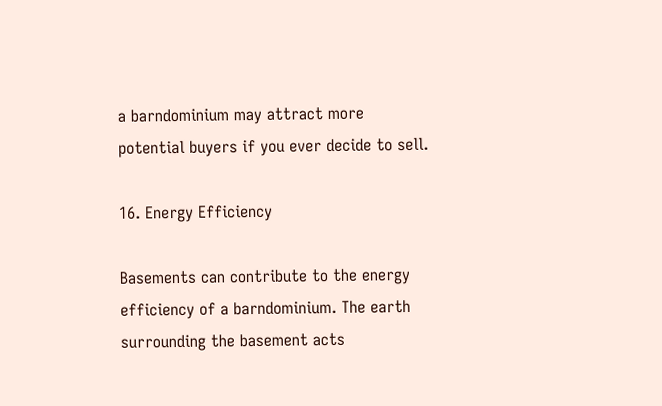a barndominium may attract more potential buyers if you ever decide to sell.

16. Energy Efficiency

Basements can contribute to the energy efficiency of a barndominium. The earth surrounding the basement acts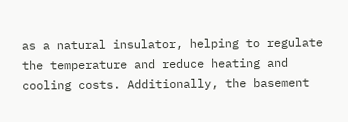as a natural insulator, helping to regulate the temperature and reduce heating and cooling costs. Additionally, the basement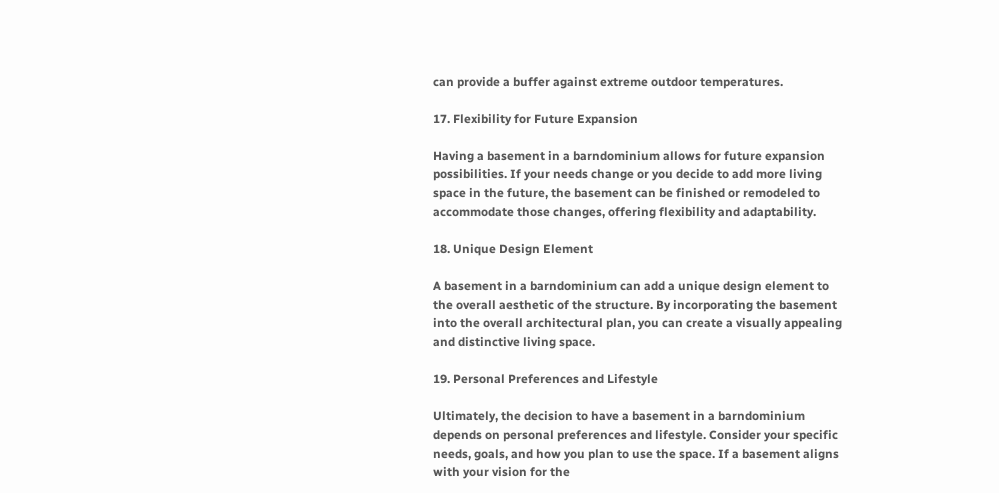can provide a buffer against extreme outdoor temperatures.

17. Flexibility for Future Expansion

Having a basement in a barndominium allows for future expansion possibilities. If your needs change or you decide to add more living space in the future, the basement can be finished or remodeled to accommodate those changes, offering flexibility and adaptability.

18. Unique Design Element

A basement in a barndominium can add a unique design element to the overall aesthetic of the structure. By incorporating the basement into the overall architectural plan, you can create a visually appealing and distinctive living space.

19. Personal Preferences and Lifestyle

Ultimately, the decision to have a basement in a barndominium depends on personal preferences and lifestyle. Consider your specific needs, goals, and how you plan to use the space. If a basement aligns with your vision for the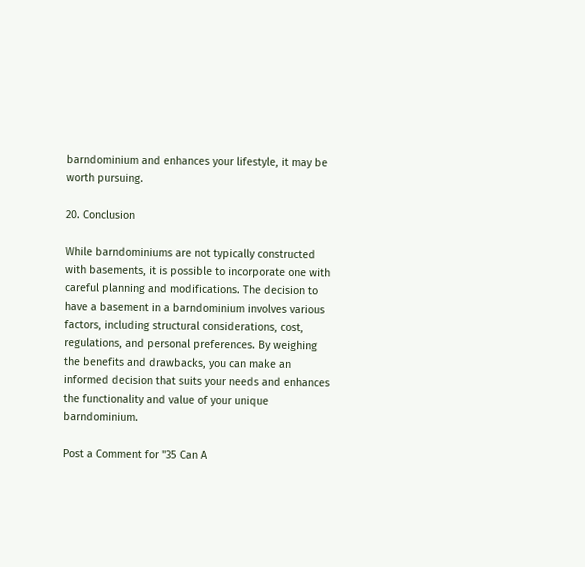barndominium and enhances your lifestyle, it may be worth pursuing.

20. Conclusion

While barndominiums are not typically constructed with basements, it is possible to incorporate one with careful planning and modifications. The decision to have a basement in a barndominium involves various factors, including structural considerations, cost, regulations, and personal preferences. By weighing the benefits and drawbacks, you can make an informed decision that suits your needs and enhances the functionality and value of your unique barndominium.

Post a Comment for "35 Can A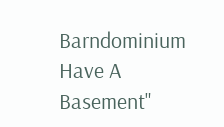Barndominium Have A Basement"